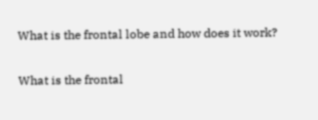What is the frontal lobe and how does it work?

What is the frontal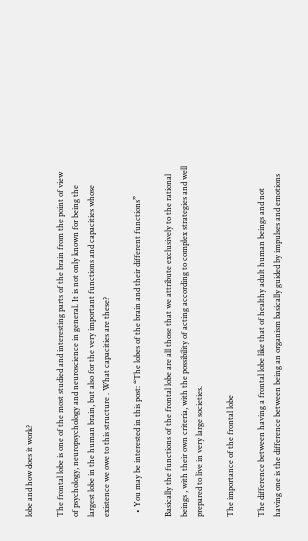lobe and how does it work?

The frontal lobe is one of the most studied and interesting parts of the brain from the point of view of psychology, neuropsychology and neuroscience in general. It is not only known for being the largest lobe in the human brain, but also for the very important functions and capacities whose existence we owe to this structure . What capacities are these?

  • You may be interested in this post: “The lobes of the brain and their different functions”

Basically the functions of the frontal lobe are all those that we attribute exclusively to the rational beings , with their own criteria, with the possibility of acting according to complex strategies and well prepared to live in very large societies.

The importance of the frontal lobe

The difference between having a frontal lobe like that of healthy adult human beings and not having one is the difference between being an organism basically guided by impulses and emotions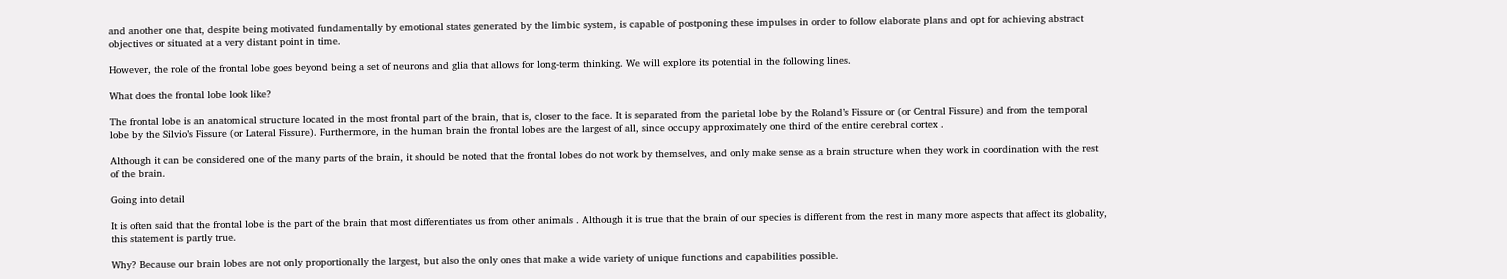and another one that, despite being motivated fundamentally by emotional states generated by the limbic system, is capable of postponing these impulses in order to follow elaborate plans and opt for achieving abstract objectives or situated at a very distant point in time.

However, the role of the frontal lobe goes beyond being a set of neurons and glia that allows for long-term thinking. We will explore its potential in the following lines.

What does the frontal lobe look like?

The frontal lobe is an anatomical structure located in the most frontal part of the brain, that is, closer to the face. It is separated from the parietal lobe by the Roland’s Fissure or (or Central Fissure) and from the temporal lobe by the Silvio’s Fissure (or Lateral Fissure). Furthermore, in the human brain the frontal lobes are the largest of all, since occupy approximately one third of the entire cerebral cortex .

Although it can be considered one of the many parts of the brain, it should be noted that the frontal lobes do not work by themselves, and only make sense as a brain structure when they work in coordination with the rest of the brain.

Going into detail

It is often said that the frontal lobe is the part of the brain that most differentiates us from other animals . Although it is true that the brain of our species is different from the rest in many more aspects that affect its globality, this statement is partly true.

Why? Because our brain lobes are not only proportionally the largest, but also the only ones that make a wide variety of unique functions and capabilities possible.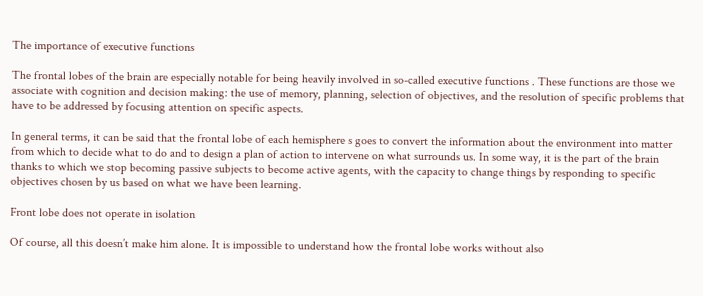The importance of executive functions

The frontal lobes of the brain are especially notable for being heavily involved in so-called executive functions . These functions are those we associate with cognition and decision making: the use of memory, planning, selection of objectives, and the resolution of specific problems that have to be addressed by focusing attention on specific aspects.

In general terms, it can be said that the frontal lobe of each hemisphere s goes to convert the information about the environment into matter from which to decide what to do and to design a plan of action to intervene on what surrounds us. In some way, it is the part of the brain thanks to which we stop becoming passive subjects to become active agents, with the capacity to change things by responding to specific objectives chosen by us based on what we have been learning.

Front lobe does not operate in isolation

Of course, all this doesn’t make him alone. It is impossible to understand how the frontal lobe works without also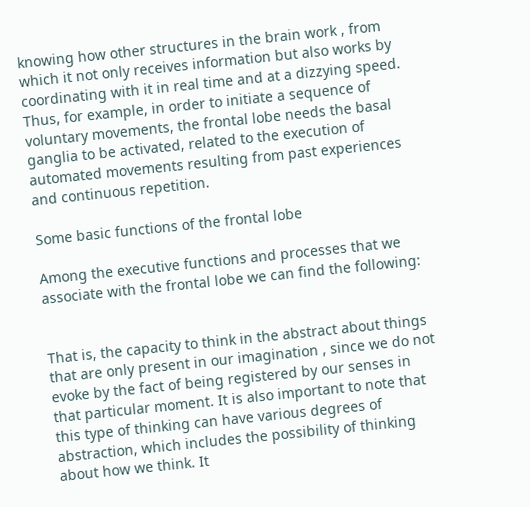knowing how other structures in the brain work , from which it not only receives information but also works by coordinating with it in real time and at a dizzying speed. Thus, for example, in order to initiate a sequence of voluntary movements, the frontal lobe needs the basal ganglia to be activated, related to the execution of automated movements resulting from past experiences and continuous repetition.

Some basic functions of the frontal lobe

Among the executive functions and processes that we associate with the frontal lobe we can find the following:


That is, the capacity to think in the abstract about things that are only present in our imagination , since we do not evoke by the fact of being registered by our senses in that particular moment. It is also important to note that this type of thinking can have various degrees of abstraction, which includes the possibility of thinking about how we think. It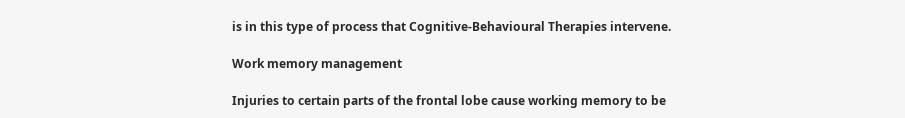is in this type of process that Cognitive-Behavioural Therapies intervene.

Work memory management

Injuries to certain parts of the frontal lobe cause working memory to be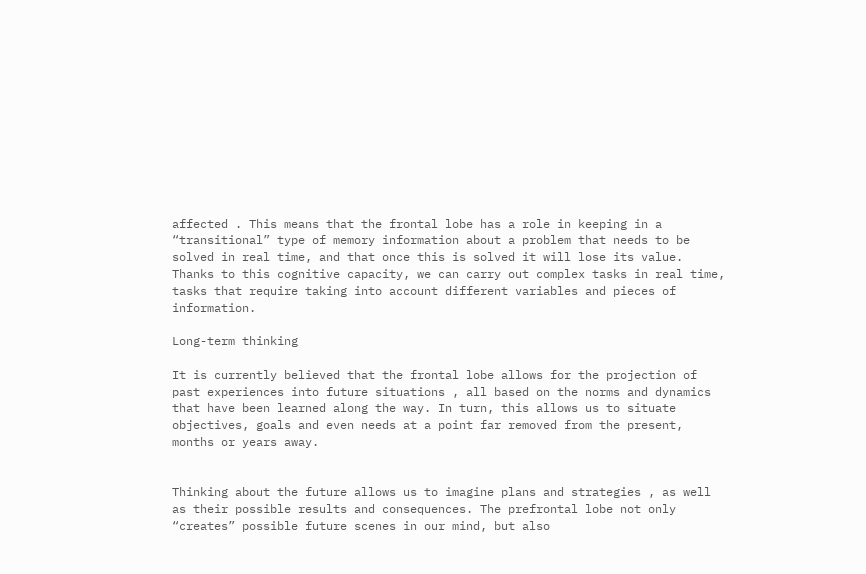affected . This means that the frontal lobe has a role in keeping in a “transitional” type of memory information about a problem that needs to be solved in real time, and that once this is solved it will lose its value. Thanks to this cognitive capacity, we can carry out complex tasks in real time, tasks that require taking into account different variables and pieces of information.

Long-term thinking

It is currently believed that the frontal lobe allows for the projection of past experiences into future situations , all based on the norms and dynamics that have been learned along the way. In turn, this allows us to situate objectives, goals and even needs at a point far removed from the present, months or years away.


Thinking about the future allows us to imagine plans and strategies , as well as their possible results and consequences. The prefrontal lobe not only “creates” possible future scenes in our mind, but also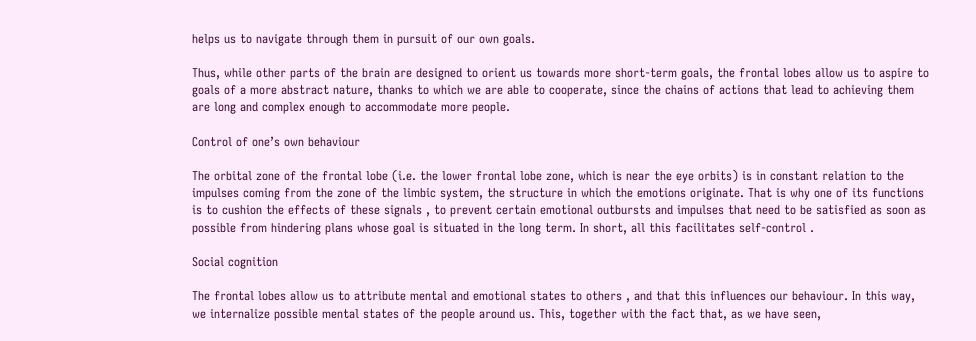helps us to navigate through them in pursuit of our own goals.

Thus, while other parts of the brain are designed to orient us towards more short-term goals, the frontal lobes allow us to aspire to goals of a more abstract nature, thanks to which we are able to cooperate, since the chains of actions that lead to achieving them are long and complex enough to accommodate more people.

Control of one’s own behaviour

The orbital zone of the frontal lobe (i.e. the lower frontal lobe zone, which is near the eye orbits) is in constant relation to the impulses coming from the zone of the limbic system, the structure in which the emotions originate. That is why one of its functions is to cushion the effects of these signals , to prevent certain emotional outbursts and impulses that need to be satisfied as soon as possible from hindering plans whose goal is situated in the long term. In short, all this facilitates self-control .

Social cognition

The frontal lobes allow us to attribute mental and emotional states to others , and that this influences our behaviour. In this way, we internalize possible mental states of the people around us. This, together with the fact that, as we have seen,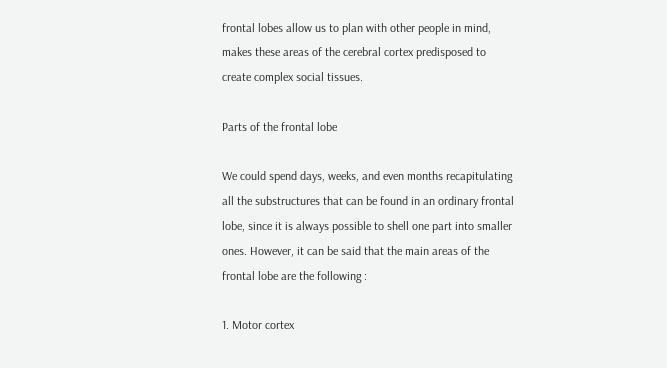frontal lobes allow us to plan with other people in mind, makes these areas of the cerebral cortex predisposed to create complex social tissues.

Parts of the frontal lobe

We could spend days, weeks, and even months recapitulating all the substructures that can be found in an ordinary frontal lobe, since it is always possible to shell one part into smaller ones. However, it can be said that the main areas of the frontal lobe are the following :

1. Motor cortex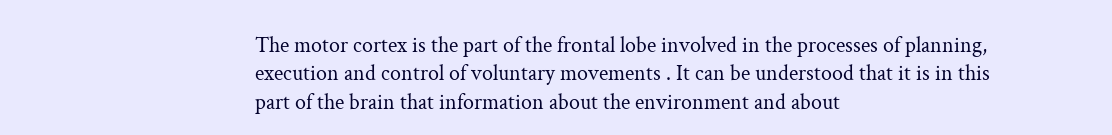The motor cortex is the part of the frontal lobe involved in the processes of planning, execution and control of voluntary movements . It can be understood that it is in this part of the brain that information about the environment and about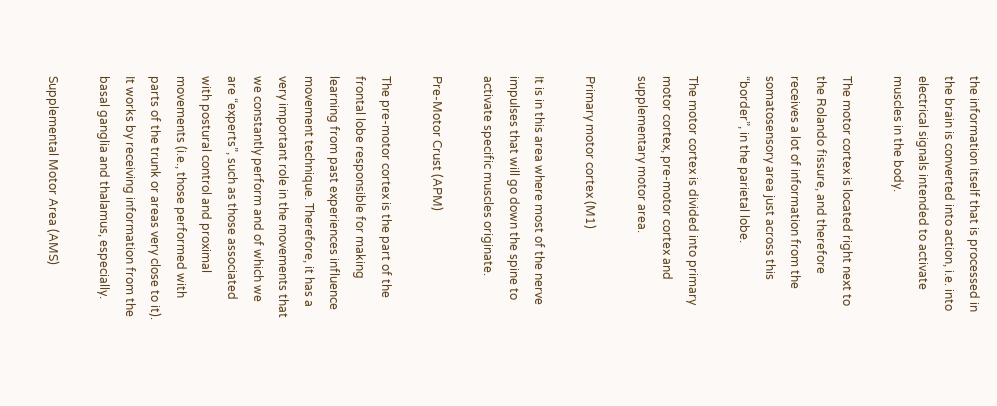the information itself that is processed in the brain is converted into action, i.e. into electrical signals intended to activate muscles in the body.

The motor cortex is located right next to the Rolando fissure, and therefore receives a lot of information from the somatosensory area just across this “border”, in the parietal lobe.

The motor cortex is divided into primary motor cortex, pre-motor cortex and supplementary motor area.

Primary motor cortex (M1)

It is in this area where most of the nerve impulses that will go down the spine to activate specific muscles originate.

Pre-Motor Crust (APM)

The pre-motor cortex is the part of the frontal lobe responsible for making learning from past experiences influence movement technique. Therefore, it has a very important role in the movements that we constantly perform and of which we are “experts”, such as those associated with postural control and proximal movements (i.e., those performed with parts of the trunk or areas very close to it). It works by receiving information from the basal ganglia and thalamus, especially.

Supplemental Motor Area (AMS)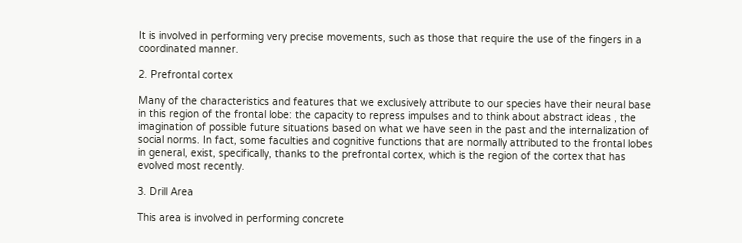It is involved in performing very precise movements, such as those that require the use of the fingers in a coordinated manner.

2. Prefrontal cortex

Many of the characteristics and features that we exclusively attribute to our species have their neural base in this region of the frontal lobe: the capacity to repress impulses and to think about abstract ideas , the imagination of possible future situations based on what we have seen in the past and the internalization of social norms. In fact, some faculties and cognitive functions that are normally attributed to the frontal lobes in general, exist, specifically, thanks to the prefrontal cortex, which is the region of the cortex that has evolved most recently.

3. Drill Area

This area is involved in performing concrete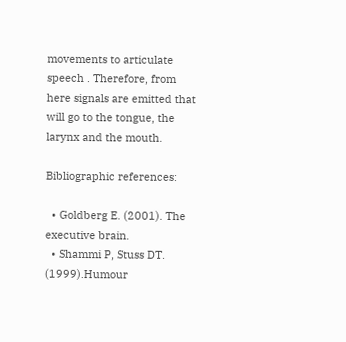movements to articulate speech . Therefore, from here signals are emitted that will go to the tongue, the larynx and the mouth.

Bibliographic references:

  • Goldberg E. (2001). The executive brain.
  • Shammi P, Stuss DT. (1999).Humour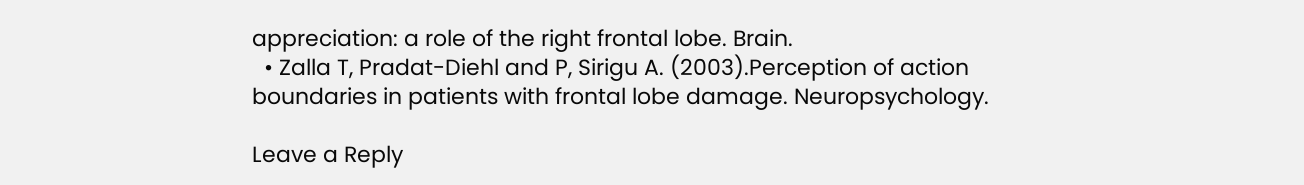appreciation: a role of the right frontal lobe. Brain.
  • Zalla T, Pradat-Diehl and P, Sirigu A. (2003).Perception of action boundaries in patients with frontal lobe damage. Neuropsychology.

Leave a Reply